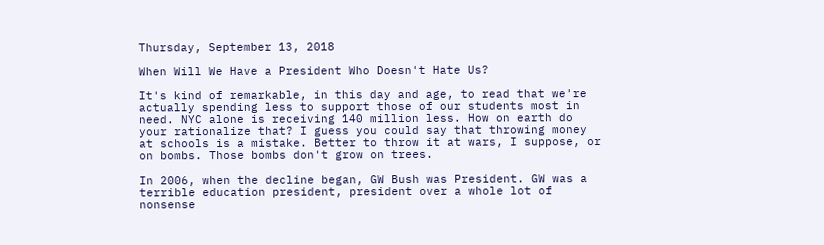Thursday, September 13, 2018

When Will We Have a President Who Doesn't Hate Us?

It's kind of remarkable, in this day and age, to read that we're actually spending less to support those of our students most in need. NYC alone is receiving 140 million less. How on earth do your rationalize that? I guess you could say that throwing money at schools is a mistake. Better to throw it at wars, I suppose, or on bombs. Those bombs don't grow on trees.

In 2006, when the decline began, GW Bush was President. GW was a terrible education president, president over a whole lot of nonsense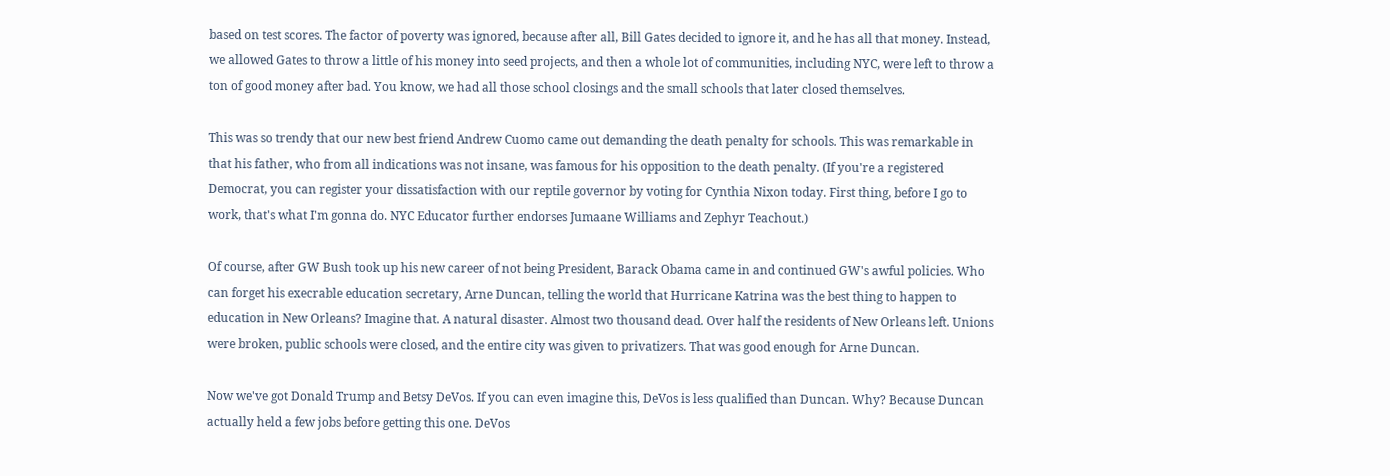based on test scores. The factor of poverty was ignored, because after all, Bill Gates decided to ignore it, and he has all that money. Instead, we allowed Gates to throw a little of his money into seed projects, and then a whole lot of communities, including NYC, were left to throw a ton of good money after bad. You know, we had all those school closings and the small schools that later closed themselves.

This was so trendy that our new best friend Andrew Cuomo came out demanding the death penalty for schools. This was remarkable in that his father, who from all indications was not insane, was famous for his opposition to the death penalty. (If you're a registered Democrat, you can register your dissatisfaction with our reptile governor by voting for Cynthia Nixon today. First thing, before I go to work, that's what I'm gonna do. NYC Educator further endorses Jumaane Williams and Zephyr Teachout.)

Of course, after GW Bush took up his new career of not being President, Barack Obama came in and continued GW's awful policies. Who can forget his execrable education secretary, Arne Duncan, telling the world that Hurricane Katrina was the best thing to happen to education in New Orleans? Imagine that. A natural disaster. Almost two thousand dead. Over half the residents of New Orleans left. Unions were broken, public schools were closed, and the entire city was given to privatizers. That was good enough for Arne Duncan.

Now we've got Donald Trump and Betsy DeVos. If you can even imagine this, DeVos is less qualified than Duncan. Why? Because Duncan actually held a few jobs before getting this one. DeVos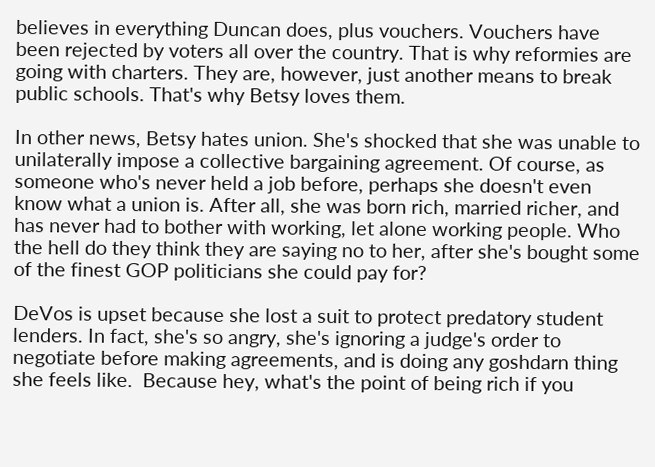believes in everything Duncan does, plus vouchers. Vouchers have been rejected by voters all over the country. That is why reformies are going with charters. They are, however, just another means to break public schools. That's why Betsy loves them.

In other news, Betsy hates union. She's shocked that she was unable to unilaterally impose a collective bargaining agreement. Of course, as someone who's never held a job before, perhaps she doesn't even know what a union is. After all, she was born rich, married richer, and has never had to bother with working, let alone working people. Who the hell do they think they are saying no to her, after she's bought some of the finest GOP politicians she could pay for?

DeVos is upset because she lost a suit to protect predatory student lenders. In fact, she's so angry, she's ignoring a judge's order to negotiate before making agreements, and is doing any goshdarn thing she feels like.  Because hey, what's the point of being rich if you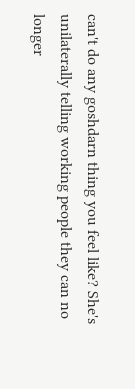can't do any goshdarn thing you feel like? She's unilaterally telling working people they can no longer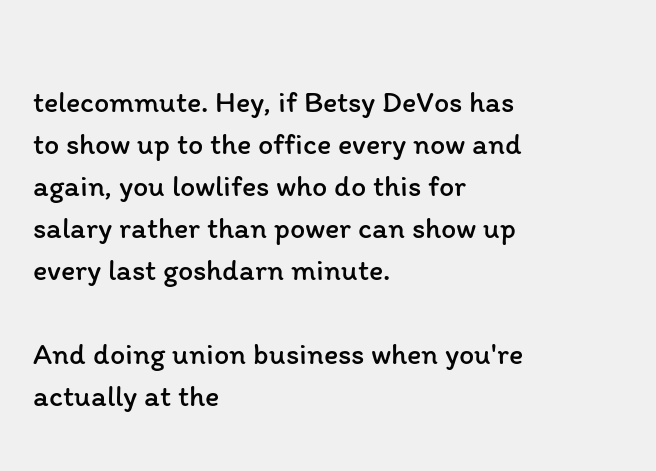telecommute. Hey, if Betsy DeVos has to show up to the office every now and again, you lowlifes who do this for salary rather than power can show up every last goshdarn minute.

And doing union business when you're actually at the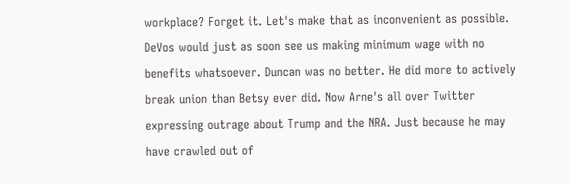workplace? Forget it. Let's make that as inconvenient as possible. DeVos would just as soon see us making minimum wage with no benefits whatsoever. Duncan was no better. He did more to actively break union than Betsy ever did. Now Arne's all over Twitter expressing outrage about Trump and the NRA. Just because he may have crawled out of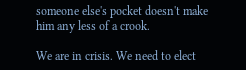someone else's pocket doesn't make him any less of a crook.

We are in crisis. We need to elect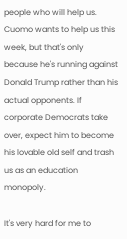people who will help us. Cuomo wants to help us this week, but that's only because he's running against Donald Trump rather than his actual opponents. If corporate Democrats take over, expect him to become his lovable old self and trash us as an education monopoly.

It's very hard for me to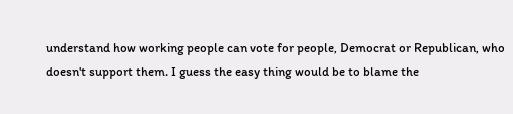understand how working people can vote for people, Democrat or Republican, who doesn't support them. I guess the easy thing would be to blame the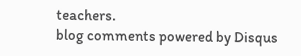teachers.
blog comments powered by Disqus